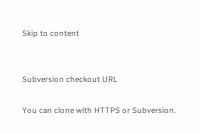Skip to content


Subversion checkout URL

You can clone with HTTPS or Subversion.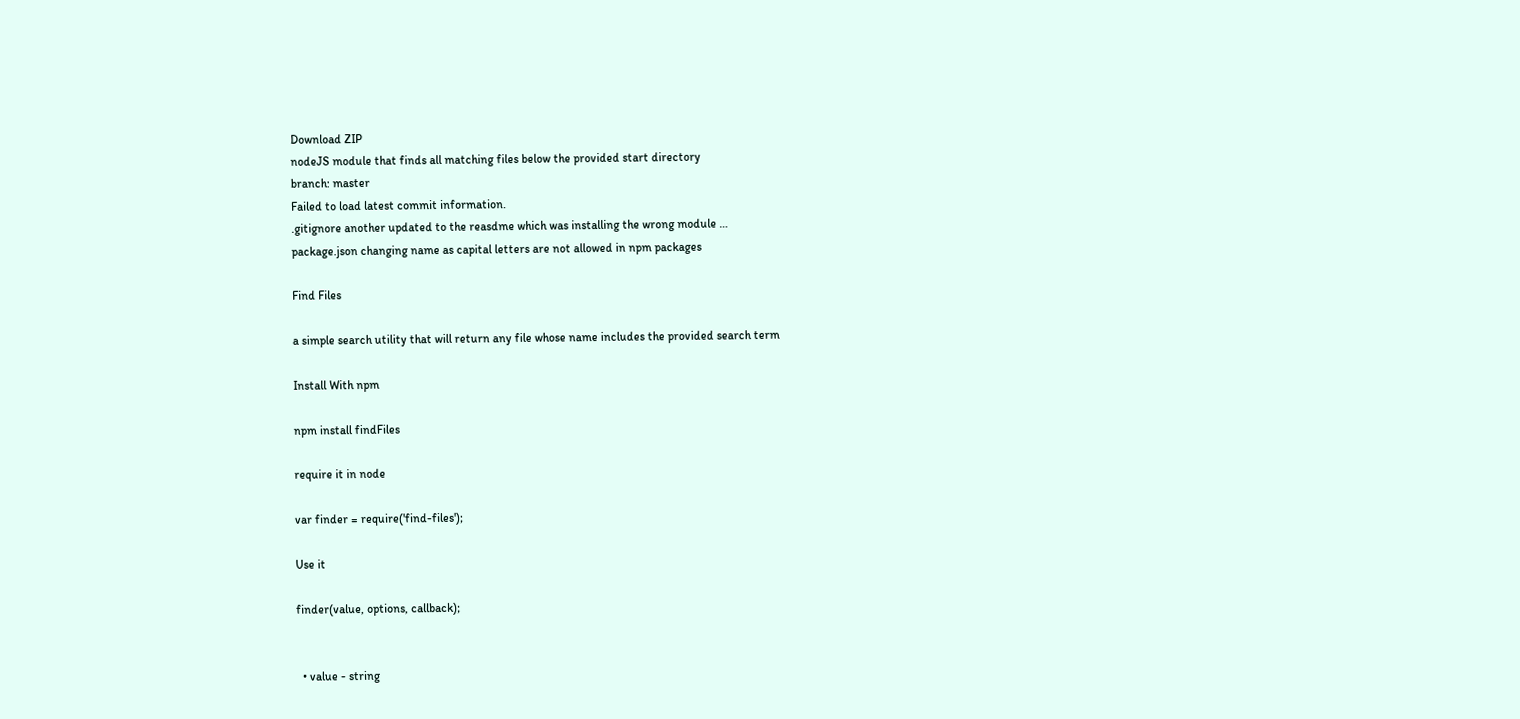Download ZIP
nodeJS module that finds all matching files below the provided start directory
branch: master
Failed to load latest commit information.
.gitignore another updated to the reasdme which was installing the wrong module …
package.json changing name as capital letters are not allowed in npm packages

Find Files

a simple search utility that will return any file whose name includes the provided search term

Install With npm

npm install findFiles

require it in node

var finder = require('find-files');

Use it

finder(value, options, callback);


  • value - string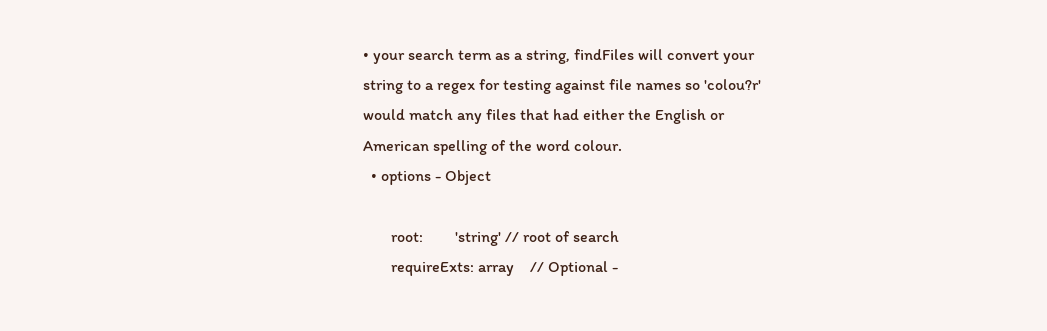• your search term as a string, findFiles will convert your string to a regex for testing against file names so 'colou?r' would match any files that had either the English or American spelling of the word colour.
  • options - Object

       root:        'string' // root of search
       requireExts: array    // Optional -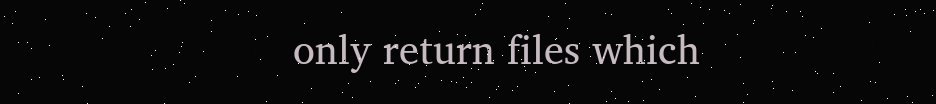only return files which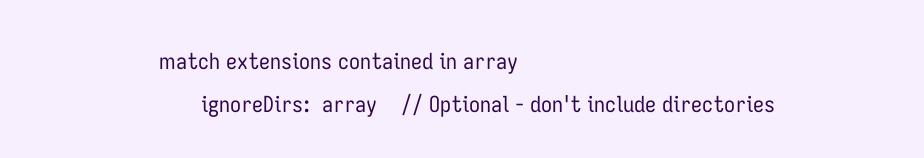match extensions contained in array
       ignoreDirs:  array    // Optional - don't include directories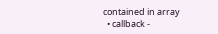contained in array
  • callback -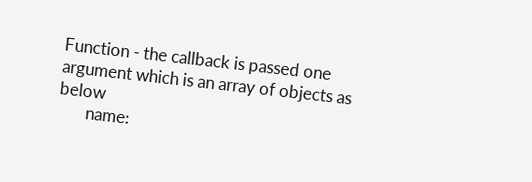Function - the callback is passed one argument which is an array of objects as below
       name: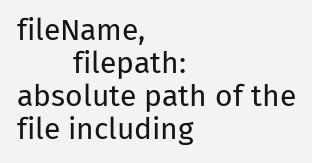fileName,
       filepath: absolute path of the file including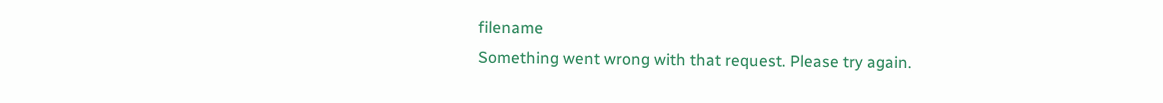filename
Something went wrong with that request. Please try again.